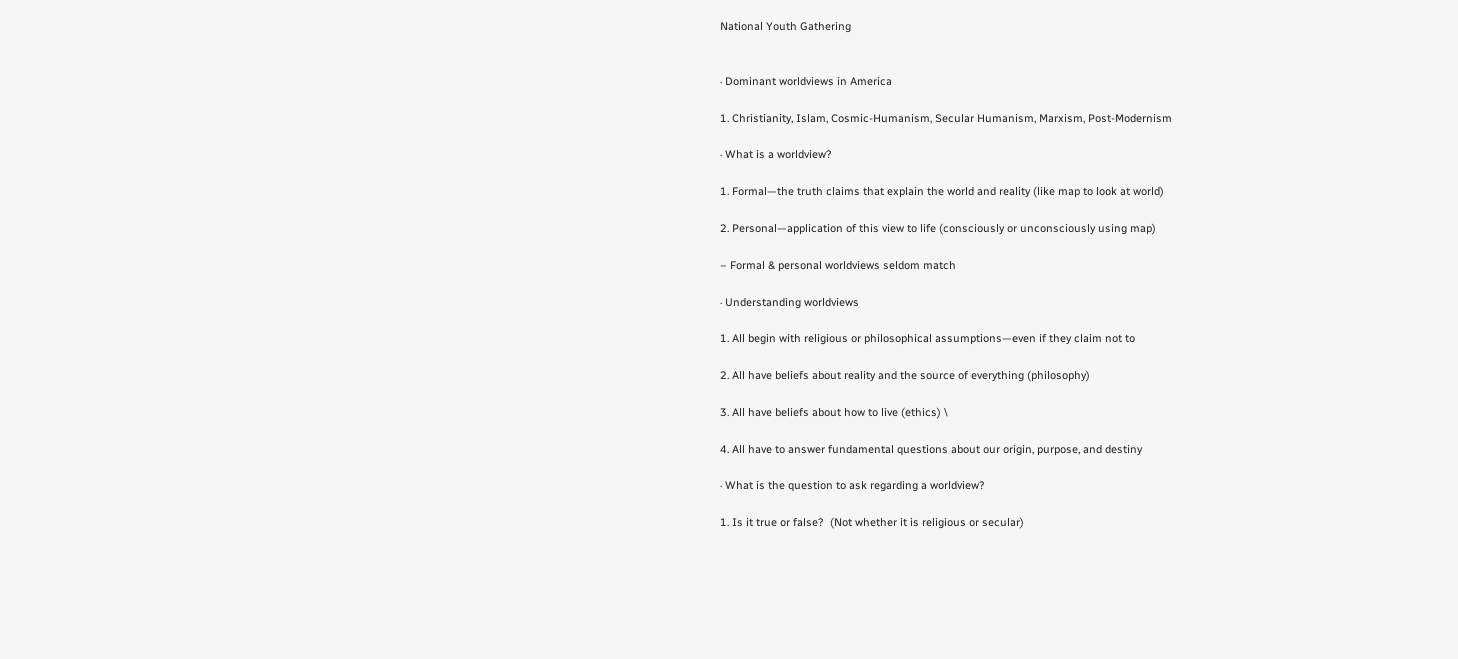National Youth Gathering


· Dominant worldviews in America

1. Christianity, Islam, Cosmic-Humanism, Secular Humanism, Marxism, Post-Modernism

· What is a worldview?

1. Formal—the truth claims that explain the world and reality (like map to look at world)

2. Personal—application of this view to life (consciously or unconsciously using map)

– Formal & personal worldviews seldom match

· Understanding worldviews

1. All begin with religious or philosophical assumptions—even if they claim not to

2. All have beliefs about reality and the source of everything (philosophy)

3. All have beliefs about how to live (ethics) \

4. All have to answer fundamental questions about our origin, purpose, and destiny

· What is the question to ask regarding a worldview?

1. Is it true or false?  (Not whether it is religious or secular)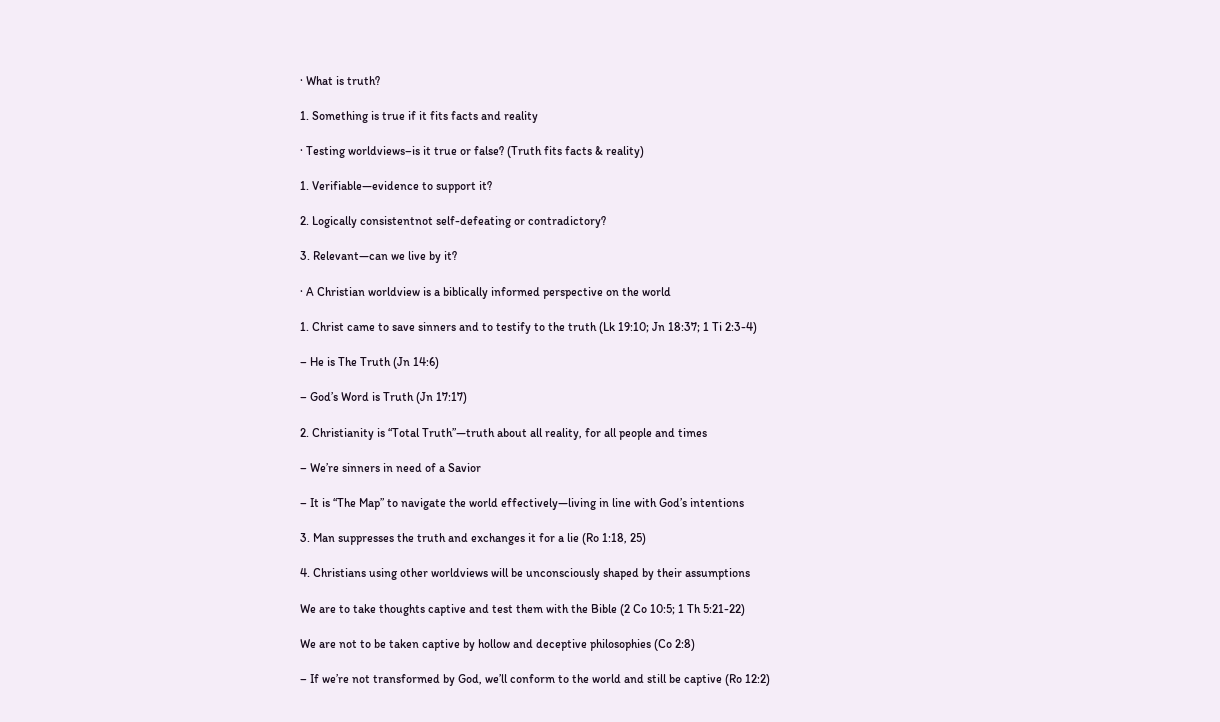· What is truth?

1. Something is true if it fits facts and reality

· Testing worldviews–is it true or false? (Truth fits facts & reality)

1. Verifiable—evidence to support it?

2. Logically consistentnot self-defeating or contradictory?

3. Relevant—can we live by it?

· A Christian worldview is a biblically informed perspective on the world

1. Christ came to save sinners and to testify to the truth (Lk 19:10; Jn 18:37; 1 Ti 2:3-4)

– He is The Truth (Jn 14:6)

– God’s Word is Truth (Jn 17:17)

2. Christianity is “Total Truth”—truth about all reality, for all people and times

– We’re sinners in need of a Savior

– It is “The Map” to navigate the world effectively—living in line with God’s intentions

3. Man suppresses the truth and exchanges it for a lie (Ro 1:18, 25)

4. Christians using other worldviews will be unconsciously shaped by their assumptions

We are to take thoughts captive and test them with the Bible (2 Co 10:5; 1 Th 5:21-22)

We are not to be taken captive by hollow and deceptive philosophies (Co 2:8)

– If we’re not transformed by God, we’ll conform to the world and still be captive (Ro 12:2)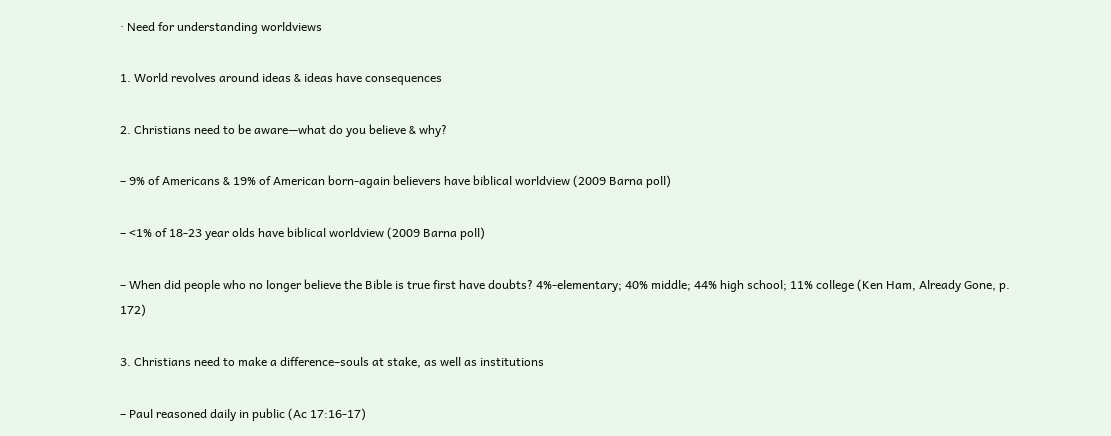· Need for understanding worldviews

1. World revolves around ideas & ideas have consequences

2. Christians need to be aware—what do you believe & why?

– 9% of Americans & 19% of American born-again believers have biblical worldview (2009 Barna poll)

– <1% of 18-23 year olds have biblical worldview (2009 Barna poll)

– When did people who no longer believe the Bible is true first have doubts? 4%-elementary; 40% middle; 44% high school; 11% college (Ken Ham, Already Gone, p. 172)

3. Christians need to make a difference–souls at stake, as well as institutions

– Paul reasoned daily in public (Ac 17:16-17)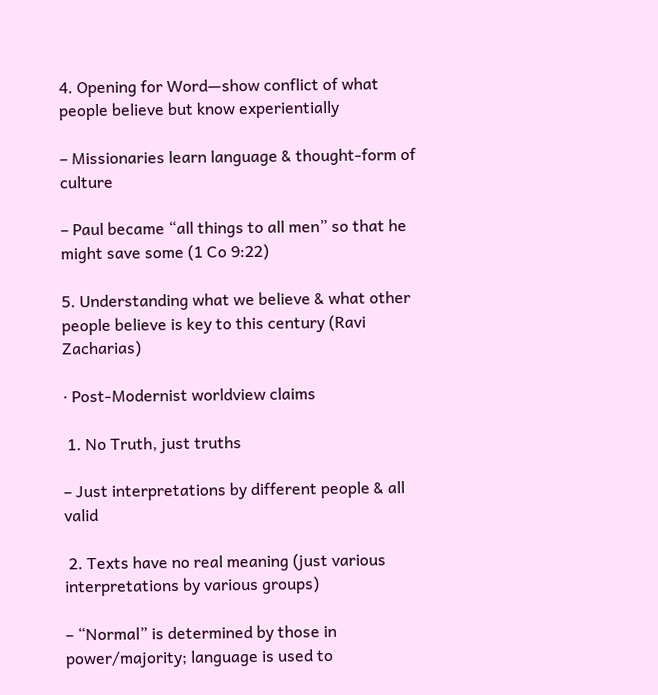4. Opening for Word—show conflict of what people believe but know experientially

– Missionaries learn language & thought-form of culture

– Paul became “all things to all men” so that he might save some (1 Co 9:22)

5. Understanding what we believe & what other people believe is key to this century (Ravi Zacharias)

· Post-Modernist worldview claims

 1. No Truth, just truths

– Just interpretations by different people & all valid

 2. Texts have no real meaning (just various interpretations by various groups)

– “Normal” is determined by those in power/majority; language is used to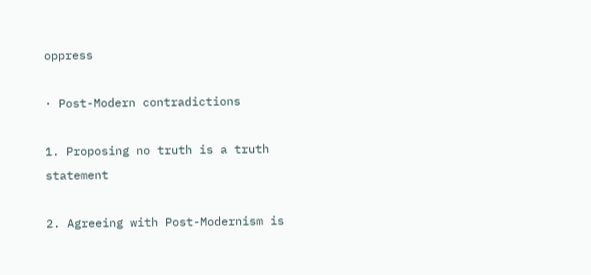oppress

· Post-Modern contradictions

1. Proposing no truth is a truth statement

2. Agreeing with Post-Modernism is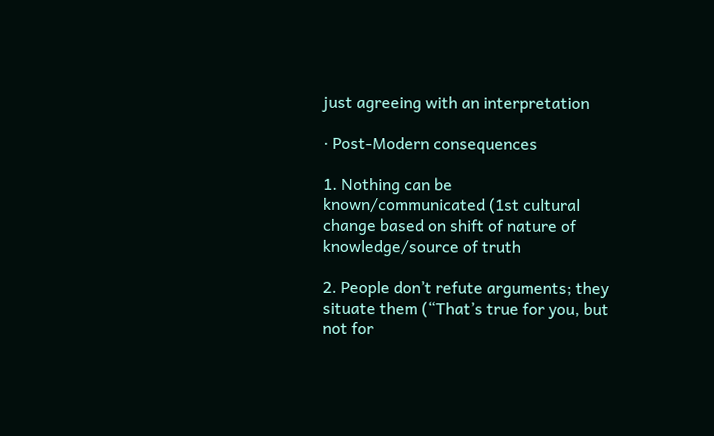just agreeing with an interpretation

· Post-Modern consequences

1. Nothing can be known/communicated (1st cultural change based on shift of nature of knowledge/source of truth

2. People don’t refute arguments; they situate them (“That’s true for you, but not for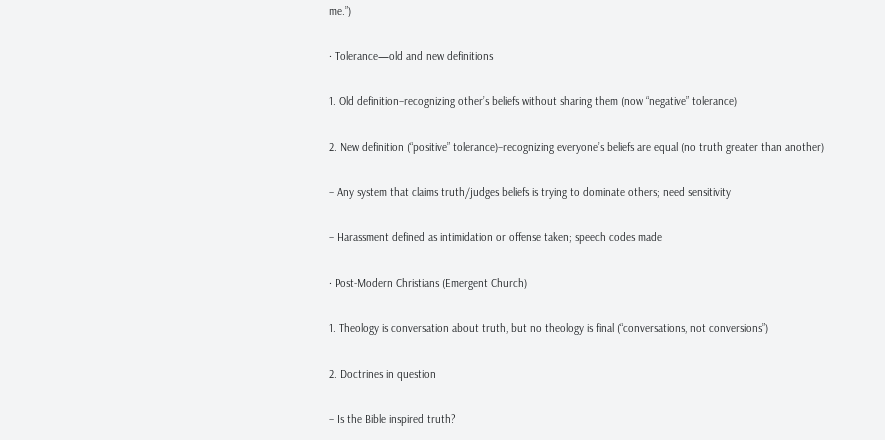me.”)

· Tolerance—old and new definitions

1. Old definition–recognizing other’s beliefs without sharing them (now “negative” tolerance)

2. New definition (“positive” tolerance)–recognizing everyone’s beliefs are equal (no truth greater than another)

– Any system that claims truth/judges beliefs is trying to dominate others; need sensitivity

– Harassment defined as intimidation or offense taken; speech codes made

· Post-Modern Christians (Emergent Church)

1. Theology is conversation about truth, but no theology is final (“conversations, not conversions”)

2. Doctrines in question

– Is the Bible inspired truth?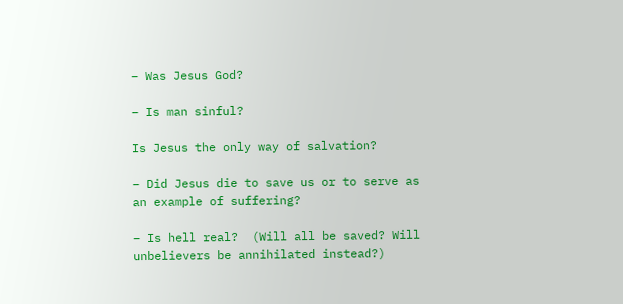– Was Jesus God?

– Is man sinful?

Is Jesus the only way of salvation?

– Did Jesus die to save us or to serve as an example of suffering?

– Is hell real?  (Will all be saved? Will unbelievers be annihilated instead?)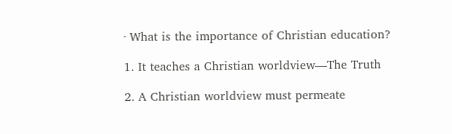· What is the importance of Christian education?

1. It teaches a Christian worldview—The Truth

2. A Christian worldview must permeate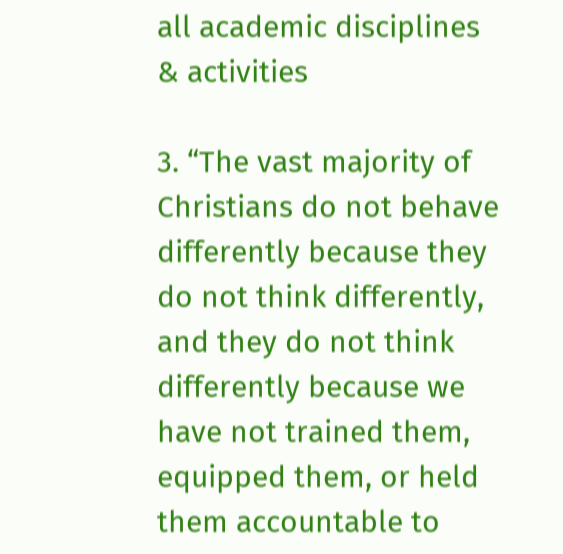all academic disciplines & activities

3. “The vast majority of Christians do not behave differently because they do not think differently, and they do not think differently because we have not trained them, equipped them, or held them accountable to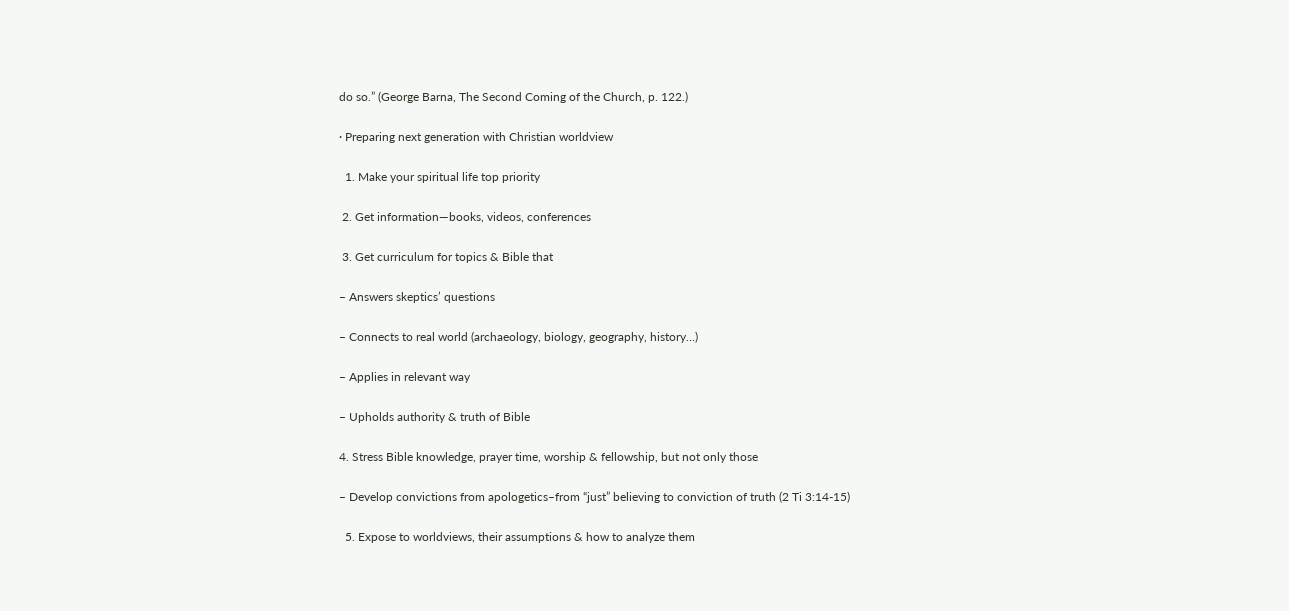do so.” (George Barna, The Second Coming of the Church, p. 122.)

· Preparing next generation with Christian worldview

  1. Make your spiritual life top priority

 2. Get information—books, videos, conferences

 3. Get curriculum for topics & Bible that

– Answers skeptics’ questions

– Connects to real world (archaeology, biology, geography, history…)

– Applies in relevant way

– Upholds authority & truth of Bible

4. Stress Bible knowledge, prayer time, worship & fellowship, but not only those

– Develop convictions from apologetics–from “just” believing to conviction of truth (2 Ti 3:14-15)

  5. Expose to worldviews, their assumptions & how to analyze them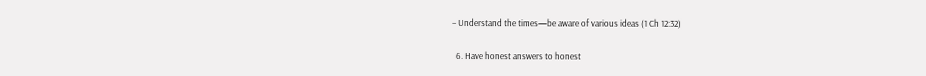– Understand the times—be aware of various ideas (1 Ch 12:32)

  6. Have honest answers to honest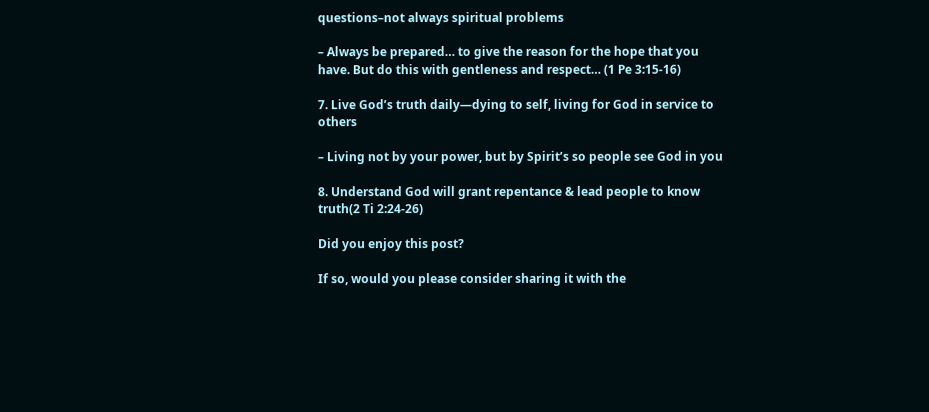questions–not always spiritual problems

– Always be prepared… to give the reason for the hope that you have. But do this with gentleness and respect… (1 Pe 3:15-16)

7. Live God’s truth daily—dying to self, living for God in service to others

– Living not by your power, but by Spirit’s so people see God in you

8. Understand God will grant repentance & lead people to know truth(2 Ti 2:24-26)

Did you enjoy this post?

If so, would you please consider sharing it with the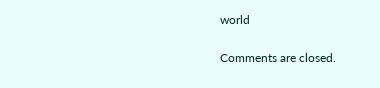world

Comments are closed.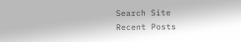Search Site
Recent Posts